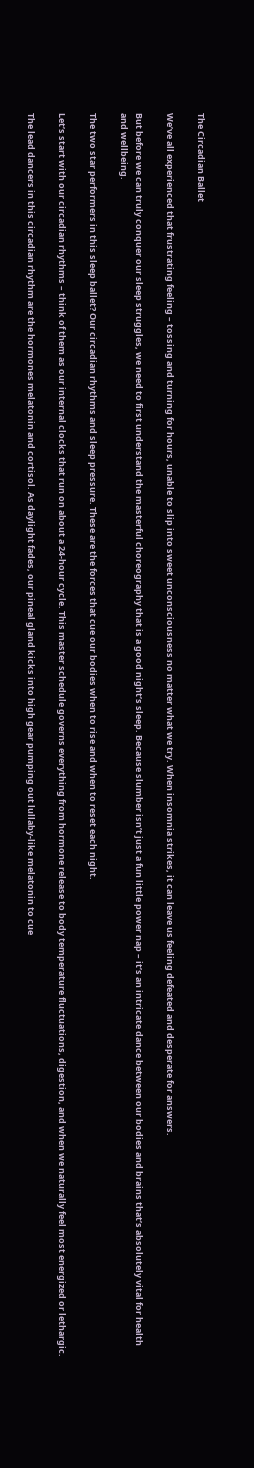The Circadian Ballet

We’ve all experienced that frustrating feeling – tossing and turning for hours, unable to slip into sweet unconsciousness no matter what we try. When insomnia strikes, it can leave us feeling defeated and desperate for answers.

But before we can truly conquer our sleep struggles, we need to first understand the masterful choreography that is a good night’s sleep. Because slumber isn’t just a fun little power nap – it’s an intricate dance between our bodies and brains that’s absolutely vital for health and wellbeing.

The two star performers in this sleep ballet? Our circadian rhythms and sleep pressure. These are the forces that cue our bodies when to rise and when to reset each night.

Let’s start with our circadian rhythms – think of them as our internal clocks that run on about a 24-hour cycle. This master schedule governs everything from hormone release to body temperature fluctuations, digestion, and when we naturally feel most energized or lethargic.

The lead dancers in this circadian rhythm are the hormones melatonin and cortisol. As daylight fades, our pineal gland kicks into high gear pumping out lullaby-like melatonin to cue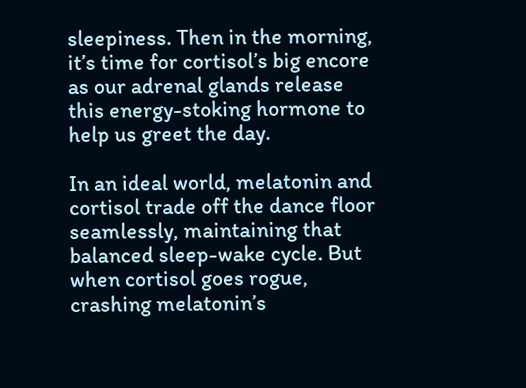sleepiness. Then in the morning, it’s time for cortisol’s big encore as our adrenal glands release this energy-stoking hormone to help us greet the day.

In an ideal world, melatonin and cortisol trade off the dance floor seamlessly, maintaining that balanced sleep-wake cycle. But when cortisol goes rogue, crashing melatonin’s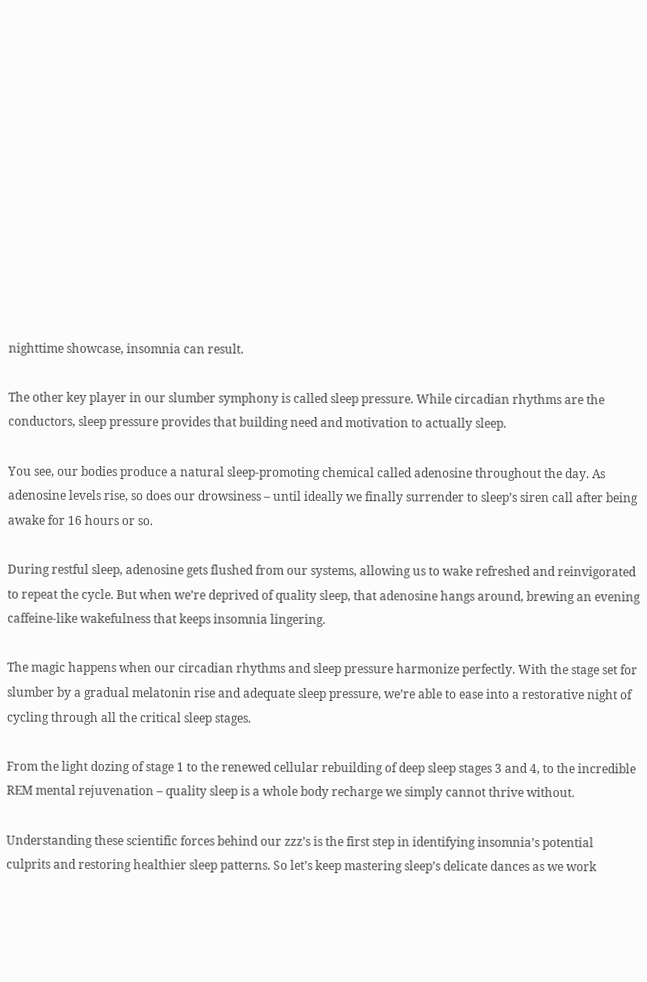nighttime showcase, insomnia can result.

The other key player in our slumber symphony is called sleep pressure. While circadian rhythms are the conductors, sleep pressure provides that building need and motivation to actually sleep.

You see, our bodies produce a natural sleep-promoting chemical called adenosine throughout the day. As adenosine levels rise, so does our drowsiness – until ideally we finally surrender to sleep’s siren call after being awake for 16 hours or so.

During restful sleep, adenosine gets flushed from our systems, allowing us to wake refreshed and reinvigorated to repeat the cycle. But when we’re deprived of quality sleep, that adenosine hangs around, brewing an evening caffeine-like wakefulness that keeps insomnia lingering.

The magic happens when our circadian rhythms and sleep pressure harmonize perfectly. With the stage set for slumber by a gradual melatonin rise and adequate sleep pressure, we’re able to ease into a restorative night of cycling through all the critical sleep stages.

From the light dozing of stage 1 to the renewed cellular rebuilding of deep sleep stages 3 and 4, to the incredible REM mental rejuvenation – quality sleep is a whole body recharge we simply cannot thrive without.

Understanding these scientific forces behind our zzz’s is the first step in identifying insomnia’s potential culprits and restoring healthier sleep patterns. So let’s keep mastering sleep’s delicate dances as we work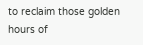to reclaim those golden hours of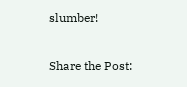slumber!

Share the Post: